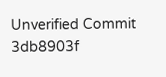Unverified Commit 3db8903f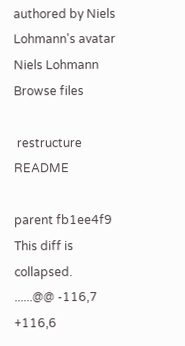authored by Niels Lohmann's avatar Niels Lohmann
Browse files

 restructure README

parent fb1ee4f9
This diff is collapsed.
......@@ -116,7 +116,6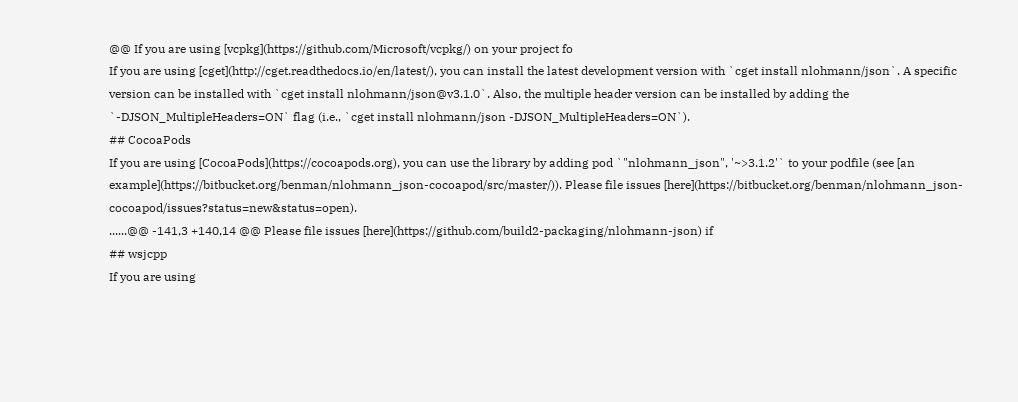@@ If you are using [vcpkg](https://github.com/Microsoft/vcpkg/) on your project fo
If you are using [cget](http://cget.readthedocs.io/en/latest/), you can install the latest development version with `cget install nlohmann/json`. A specific version can be installed with `cget install nlohmann/json@v3.1.0`. Also, the multiple header version can be installed by adding the `-DJSON_MultipleHeaders=ON` flag (i.e., `cget install nlohmann/json -DJSON_MultipleHeaders=ON`).
## CocoaPods
If you are using [CocoaPods](https://cocoapods.org), you can use the library by adding pod `"nlohmann_json", '~>3.1.2'` to your podfile (see [an example](https://bitbucket.org/benman/nlohmann_json-cocoapod/src/master/)). Please file issues [here](https://bitbucket.org/benman/nlohmann_json-cocoapod/issues?status=new&status=open).
......@@ -141,3 +140,14 @@ Please file issues [here](https://github.com/build2-packaging/nlohmann-json) if
## wsjcpp
If you are using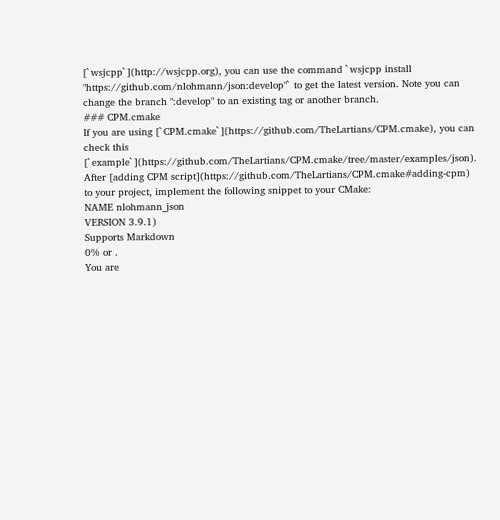[`wsjcpp`](http://wsjcpp.org), you can use the command `wsjcpp install "https://github.com/nlohmann/json:develop"` to get the latest version. Note you can change the branch ":develop" to an existing tag or another branch.
### CPM.cmake
If you are using [`CPM.cmake`](https://github.com/TheLartians/CPM.cmake), you can check this [`example`](https://github.com/TheLartians/CPM.cmake/tree/master/examples/json). After [adding CPM script](https://github.com/TheLartians/CPM.cmake#adding-cpm) to your project, implement the following snippet to your CMake:
NAME nlohmann_json
VERSION 3.9.1)
Supports Markdown
0% or .
You are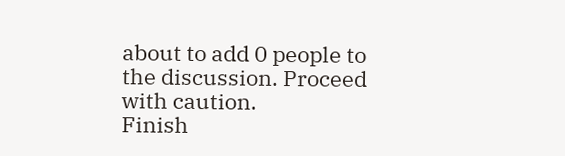about to add 0 people to the discussion. Proceed with caution.
Finish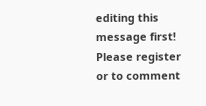editing this message first!
Please register or to comment